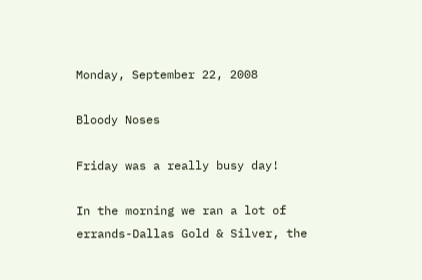Monday, September 22, 2008

Bloody Noses

Friday was a really busy day!

In the morning we ran a lot of errands-Dallas Gold & Silver, the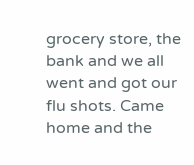grocery store, the bank and we all went and got our flu shots. Came home and the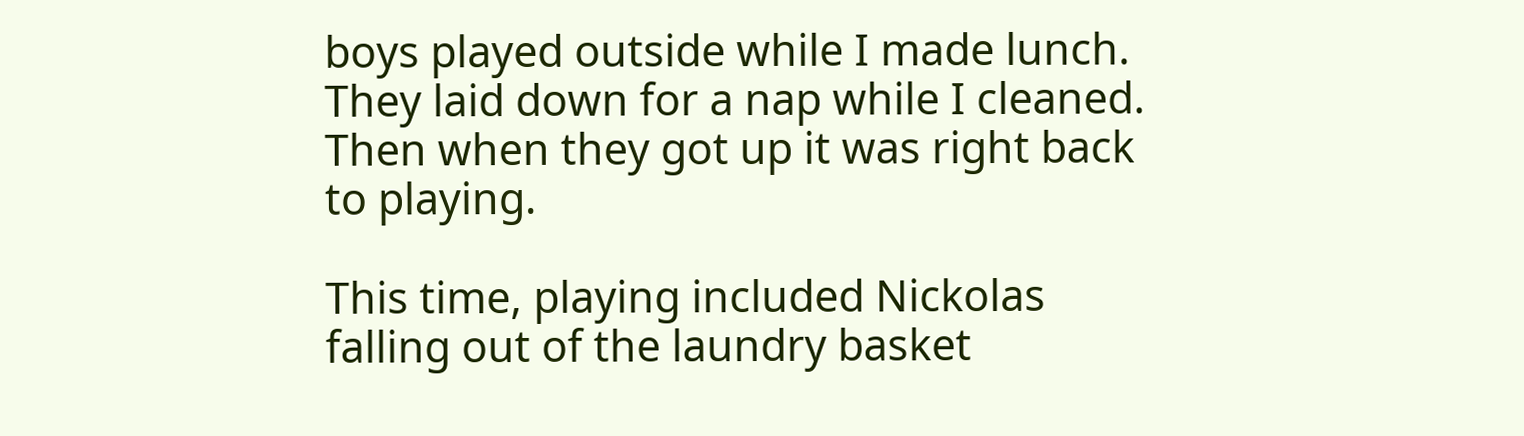boys played outside while I made lunch. They laid down for a nap while I cleaned. Then when they got up it was right back to playing.

This time, playing included Nickolas falling out of the laundry basket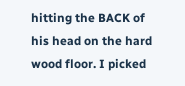hitting the BACK of his head on the hard wood floor. I picked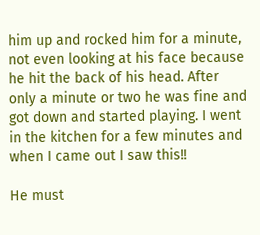him up and rocked him for a minute, not even looking at his face because he hit the back of his head. After only a minute or two he was fine and got down and started playing. I went in the kitchen for a few minutes and when I came out I saw this!!

He must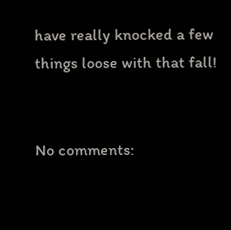have really knocked a few things loose with that fall!


No comments: